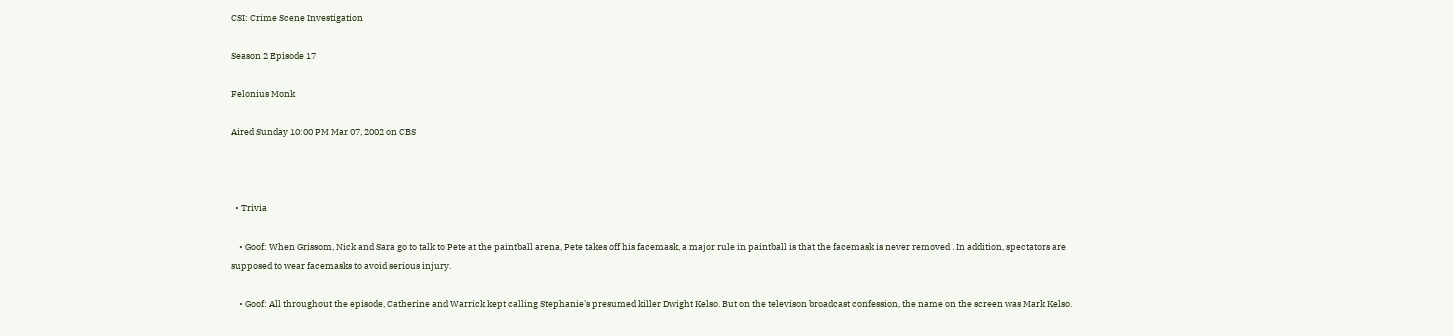CSI: Crime Scene Investigation

Season 2 Episode 17

Felonius Monk

Aired Sunday 10:00 PM Mar 07, 2002 on CBS



  • Trivia

    • Goof: When Grissom, Nick and Sara go to talk to Pete at the paintball arena, Pete takes off his facemask, a major rule in paintball is that the facemask is never removed . In addition, spectators are supposed to wear facemasks to avoid serious injury.

    • Goof: All throughout the episode, Catherine and Warrick kept calling Stephanie's presumed killer Dwight Kelso. But on the televison broadcast confession, the name on the screen was Mark Kelso.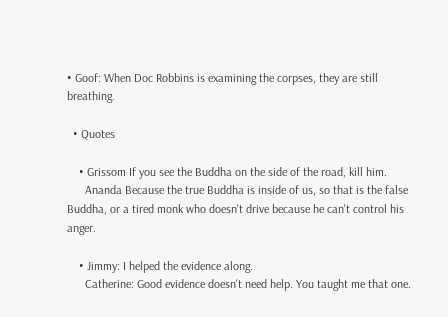• Goof: When Doc Robbins is examining the corpses, they are still breathing.

  • Quotes

    • Grissom If you see the Buddha on the side of the road, kill him.
      Ananda Because the true Buddha is inside of us, so that is the false Buddha, or a tired monk who doesn't drive because he can't control his anger.

    • Jimmy: I helped the evidence along.
      Catherine: Good evidence doesn't need help. You taught me that one.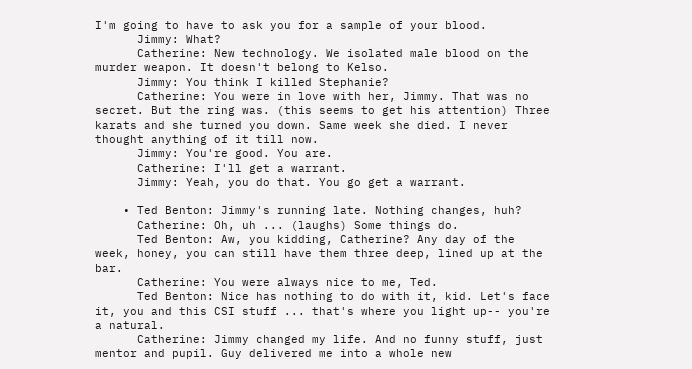I'm going to have to ask you for a sample of your blood.
      Jimmy: What?
      Catherine: New technology. We isolated male blood on the murder weapon. It doesn't belong to Kelso.
      Jimmy: You think I killed Stephanie?
      Catherine: You were in love with her, Jimmy. That was no secret. But the ring was. (this seems to get his attention) Three karats and she turned you down. Same week she died. I never thought anything of it till now.
      Jimmy: You're good. You are.
      Catherine: I'll get a warrant.
      Jimmy: Yeah, you do that. You go get a warrant.

    • Ted Benton: Jimmy's running late. Nothing changes, huh?
      Catherine: Oh, uh ... (laughs) Some things do.
      Ted Benton: Aw, you kidding, Catherine? Any day of the week, honey, you can still have them three deep, lined up at the bar.
      Catherine: You were always nice to me, Ted.
      Ted Benton: Nice has nothing to do with it, kid. Let's face it, you and this CSI stuff ... that's where you light up-- you're a natural.
      Catherine: Jimmy changed my life. And no funny stuff, just mentor and pupil. Guy delivered me into a whole new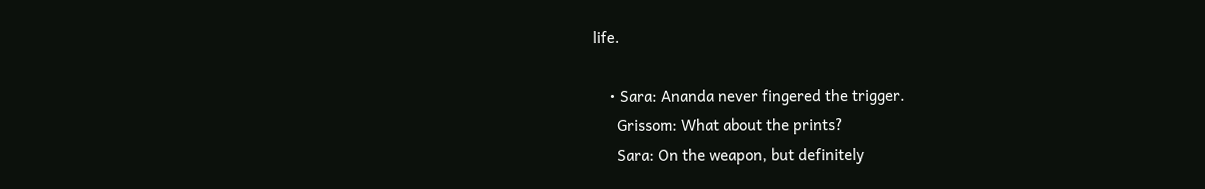life.

    • Sara: Ananda never fingered the trigger.
      Grissom: What about the prints?
      Sara: On the weapon, but definitely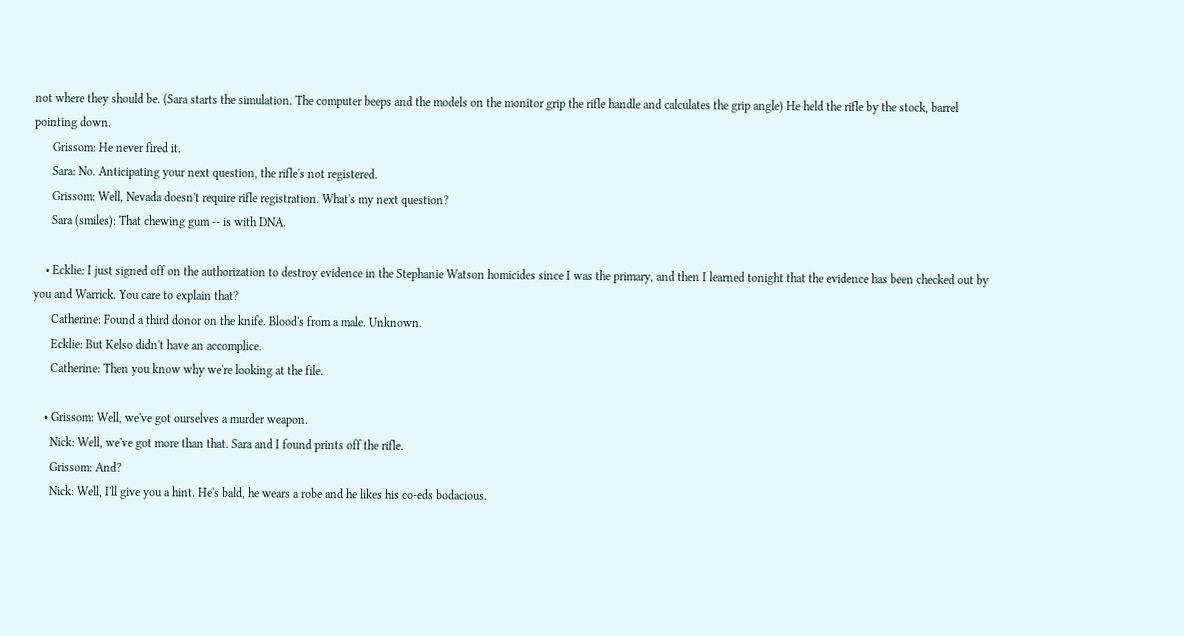not where they should be. (Sara starts the simulation. The computer beeps and the models on the monitor grip the rifle handle and calculates the grip angle) He held the rifle by the stock, barrel pointing down.
      Grissom: He never fired it.
      Sara: No. Anticipating your next question, the rifle's not registered.
      Grissom: Well, Nevada doesn't require rifle registration. What's my next question?
      Sara (smiles): That chewing gum -- is with DNA.

    • Ecklie: I just signed off on the authorization to destroy evidence in the Stephanie Watson homicides since I was the primary, and then I learned tonight that the evidence has been checked out by you and Warrick. You care to explain that?
      Catherine: Found a third donor on the knife. Blood's from a male. Unknown.
      Ecklie: But Kelso didn't have an accomplice.
      Catherine: Then you know why we're looking at the file.

    • Grissom: Well, we've got ourselves a murder weapon.
      Nick: Well, we've got more than that. Sara and I found prints off the rifle.
      Grissom: And?
      Nick: Well, I'll give you a hint. He's bald, he wears a robe and he likes his co-eds bodacious.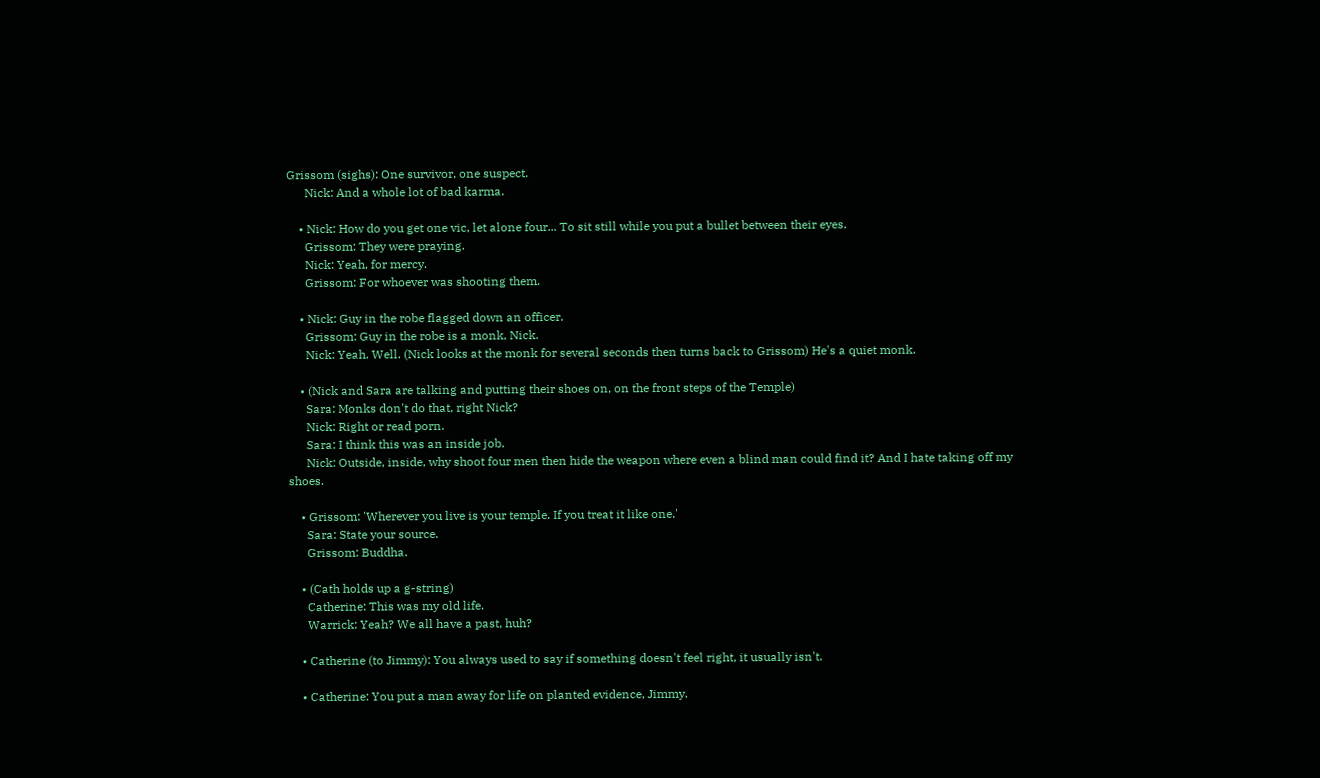Grissom (sighs): One survivor, one suspect.
      Nick: And a whole lot of bad karma.

    • Nick: How do you get one vic, let alone four... To sit still while you put a bullet between their eyes.
      Grissom: They were praying.
      Nick: Yeah, for mercy.
      Grissom: For whoever was shooting them.

    • Nick: Guy in the robe flagged down an officer.
      Grissom: Guy in the robe is a monk, Nick.
      Nick: Yeah. Well. (Nick looks at the monk for several seconds then turns back to Grissom) He's a quiet monk.

    • (Nick and Sara are talking and putting their shoes on, on the front steps of the Temple)
      Sara: Monks don't do that, right Nick?
      Nick: Right or read porn.
      Sara: I think this was an inside job.
      Nick: Outside, inside, why shoot four men then hide the weapon where even a blind man could find it? And I hate taking off my shoes.

    • Grissom: 'Wherever you live is your temple. If you treat it like one.'
      Sara: State your source.
      Grissom: Buddha.

    • (Cath holds up a g-string)
      Catherine: This was my old life.
      Warrick: Yeah? We all have a past, huh?

    • Catherine (to Jimmy): You always used to say if something doesn't feel right, it usually isn't.

    • Catherine: You put a man away for life on planted evidence, Jimmy.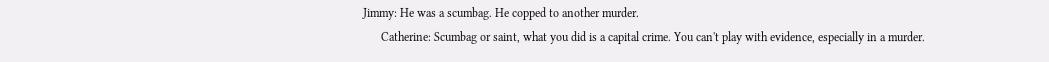Jimmy: He was a scumbag. He copped to another murder.
      Catherine: Scumbag or saint, what you did is a capital crime. You can't play with evidence, especially in a murder.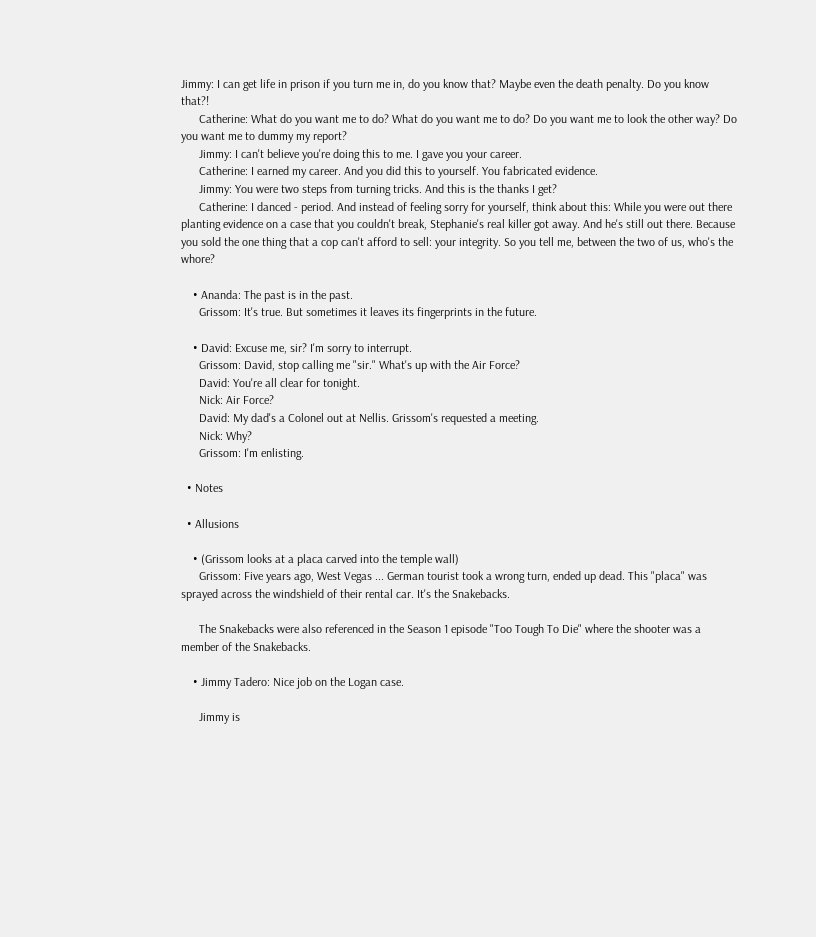Jimmy: I can get life in prison if you turn me in, do you know that? Maybe even the death penalty. Do you know that?!
      Catherine: What do you want me to do? What do you want me to do? Do you want me to look the other way? Do you want me to dummy my report?
      Jimmy: I can't believe you're doing this to me. I gave you your career.
      Catherine: I earned my career. And you did this to yourself. You fabricated evidence.
      Jimmy: You were two steps from turning tricks. And this is the thanks I get?
      Catherine: I danced - period. And instead of feeling sorry for yourself, think about this: While you were out there planting evidence on a case that you couldn't break, Stephanie's real killer got away. And he's still out there. Because you sold the one thing that a cop can't afford to sell: your integrity. So you tell me, between the two of us, who's the whore?

    • Ananda: The past is in the past.
      Grissom: It's true. But sometimes it leaves its fingerprints in the future.

    • David: Excuse me, sir? I'm sorry to interrupt.
      Grissom: David, stop calling me "sir." What's up with the Air Force?
      David: You're all clear for tonight.
      Nick: Air Force?
      David: My dad's a Colonel out at Nellis. Grissom's requested a meeting.
      Nick: Why?
      Grissom: I'm enlisting.

  • Notes

  • Allusions

    • (Grissom looks at a placa carved into the temple wall)
      Grissom: Five years ago, West Vegas ... German tourist took a wrong turn, ended up dead. This "placa" was sprayed across the windshield of their rental car. It's the Snakebacks.

      The Snakebacks were also referenced in the Season 1 episode "Too Tough To Die" where the shooter was a member of the Snakebacks.

    • Jimmy Tadero: Nice job on the Logan case.

      Jimmy is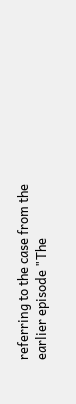referring to the case from the earlier episode "The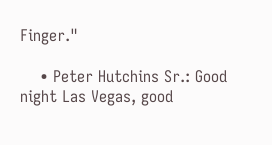Finger."

    • Peter Hutchins Sr.: Good night Las Vegas, good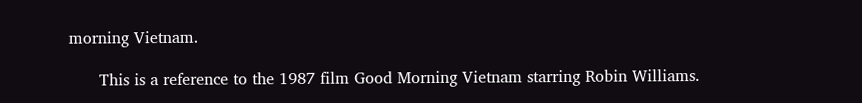morning Vietnam.

      This is a reference to the 1987 film Good Morning Vietnam starring Robin Williams.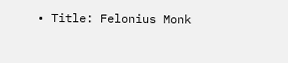• Title: Felonius Monk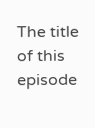The title of this episode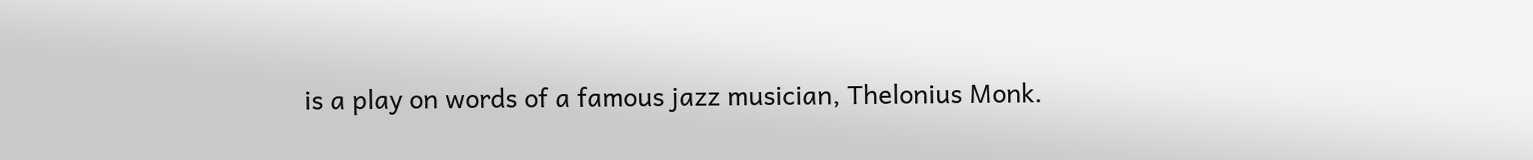is a play on words of a famous jazz musician, Thelonius Monk.